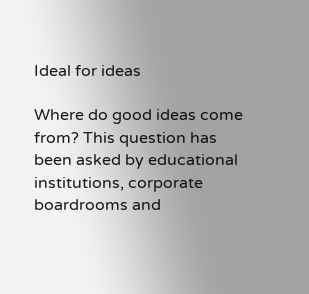Ideal for ideas

Where do good ideas come from? This question has been asked by educational institutions, corporate boardrooms and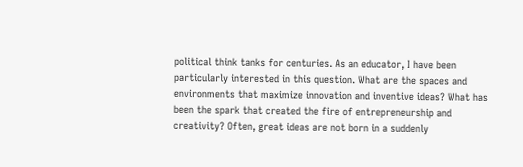political think tanks for centuries. As an educator, I have been particularly interested in this question. What are the spaces and environments that maximize innovation and inventive ideas? What has been the spark that created the fire of entrepreneurship and creativity? Often, great ideas are not born in a suddenly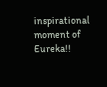inspirational moment of Eureka!!